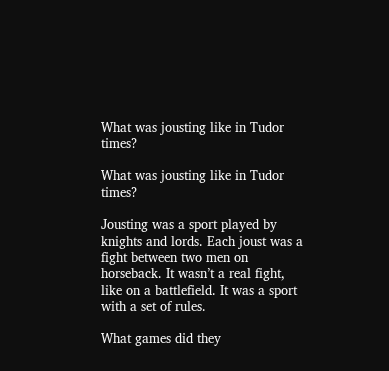What was jousting like in Tudor times?

What was jousting like in Tudor times?

Jousting was a sport played by knights and lords. Each joust was a fight between two men on horseback. It wasn’t a real fight, like on a battlefield. It was a sport with a set of rules.

What games did they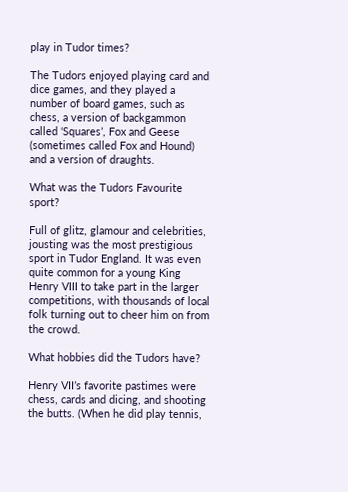play in Tudor times?

The Tudors enjoyed playing card and dice games, and they played a number of board games, such as chess, a version of backgammon called ‘Squares’, Fox and Geese (sometimes called Fox and Hound) and a version of draughts.

What was the Tudors Favourite sport?

Full of glitz, glamour and celebrities, jousting was the most prestigious sport in Tudor England. It was even quite common for a young King Henry VIII to take part in the larger competitions, with thousands of local folk turning out to cheer him on from the crowd.

What hobbies did the Tudors have?

Henry VII’s favorite pastimes were chess, cards and dicing, and shooting the butts. (When he did play tennis,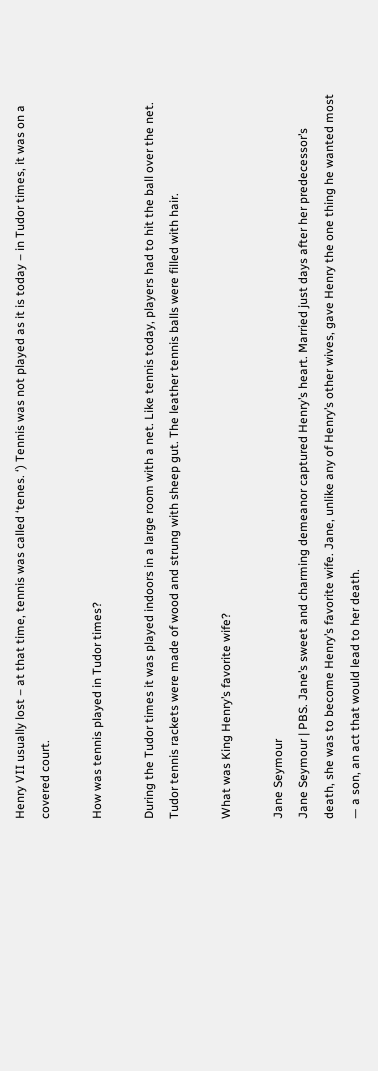Henry VII usually lost – at that time, tennis was called ‘tenes. ‘) Tennis was not played as it is today – in Tudor times, it was on a covered court.

How was tennis played in Tudor times?

During the Tudor times it was played indoors in a large room with a net. Like tennis today, players had to hit the ball over the net. Tudor tennis rackets were made of wood and strung with sheep gut. The leather tennis balls were filled with hair.

What was King Henry’s favorite wife?

Jane Seymour
Jane Seymour | PBS. Jane’s sweet and charming demeanor captured Henry’s heart. Married just days after her predecessor’s death, she was to become Henry’s favorite wife. Jane, unlike any of Henry’s other wives, gave Henry the one thing he wanted most — a son, an act that would lead to her death.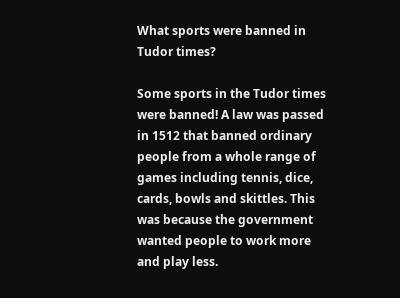What sports were banned in Tudor times?

Some sports in the Tudor times were banned! A law was passed in 1512 that banned ordinary people from a whole range of games including tennis, dice, cards, bowls and skittles. This was because the government wanted people to work more and play less.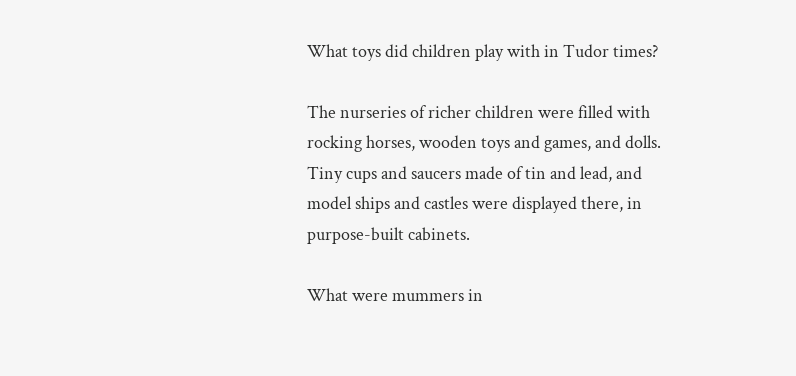What toys did children play with in Tudor times?

The nurseries of richer children were filled with rocking horses, wooden toys and games, and dolls. Tiny cups and saucers made of tin and lead, and model ships and castles were displayed there, in purpose-built cabinets.

What were mummers in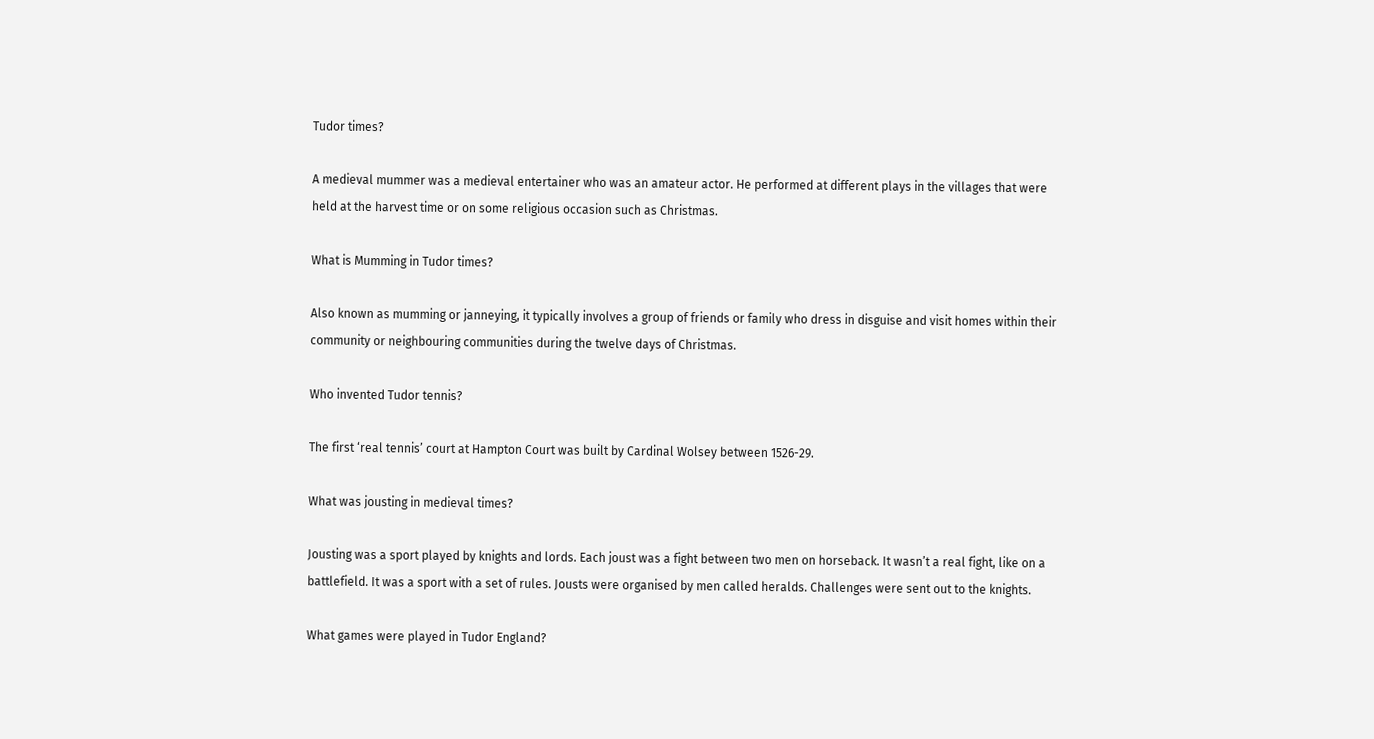Tudor times?

A medieval mummer was a medieval entertainer who was an amateur actor. He performed at different plays in the villages that were held at the harvest time or on some religious occasion such as Christmas.

What is Mumming in Tudor times?

Also known as mumming or janneying, it typically involves a group of friends or family who dress in disguise and visit homes within their community or neighbouring communities during the twelve days of Christmas.

Who invented Tudor tennis?

The first ‘real tennis’ court at Hampton Court was built by Cardinal Wolsey between 1526-29.

What was jousting in medieval times?

Jousting was a sport played by knights and lords. Each joust was a fight between two men on horseback. It wasn’t a real fight, like on a battlefield. It was a sport with a set of rules. Jousts were organised by men called heralds. Challenges were sent out to the knights.

What games were played in Tudor England?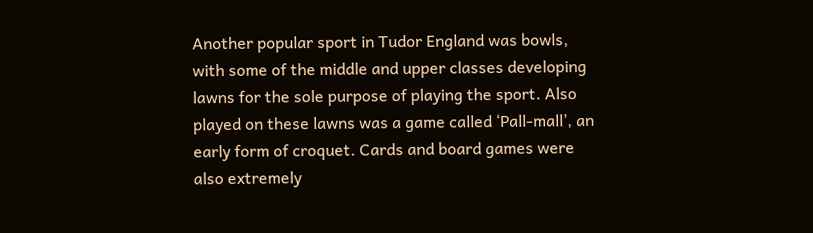Another popular sport in Tudor England was bowls, with some of the middle and upper classes developing lawns for the sole purpose of playing the sport. Also played on these lawns was a game called ‘Pall-mall’, an early form of croquet. Cards and board games were also extremely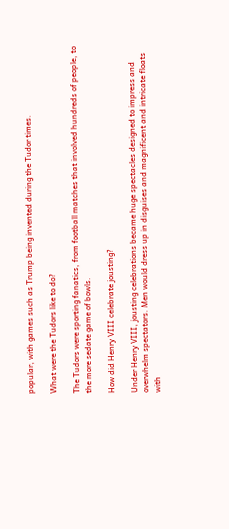popular, with games such as Trump being invented during the Tudor times.

What were the Tudors like to do?

The Tudors were sporting fanatics, from football matches that involved hundreds of people, to the more sedate game of bowls.

How did Henry VIII celebrate jousting?

Under Henry VIII, jousting celebrations became huge spectacles designed to impress and overwhelm spectators. Men would dress up in disguises and magnificent and intricate floats with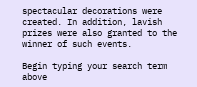spectacular decorations were created. In addition, lavish prizes were also granted to the winner of such events.

Begin typing your search term above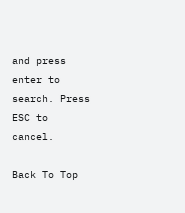and press enter to search. Press ESC to cancel.

Back To Top